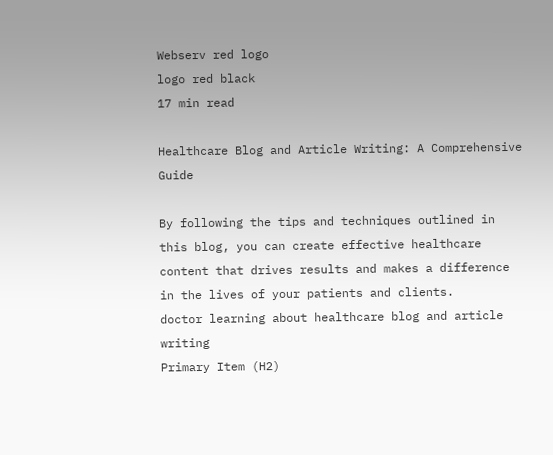Webserv red logo
logo red black
17 min read

Healthcare Blog and Article Writing: A Comprehensive Guide

By following the tips and techniques outlined in this blog, you can create effective healthcare content that drives results and makes a difference in the lives of your patients and clients.
doctor learning about healthcare blog and article writing
Primary Item (H2)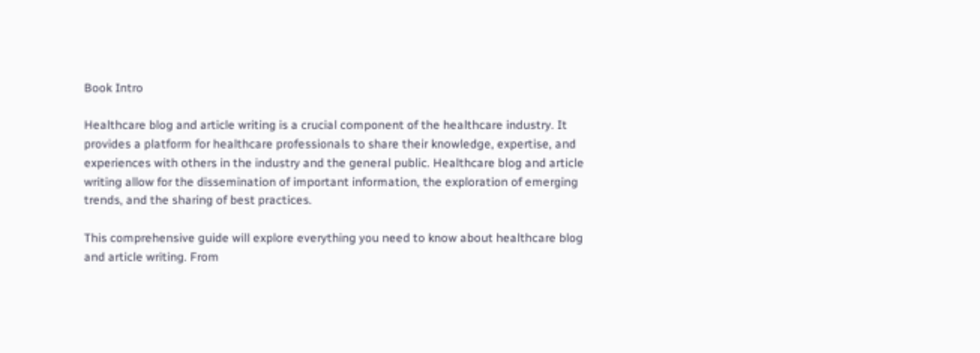Book Intro

Healthcare blog and article writing is a crucial component of the healthcare industry. It provides a platform for healthcare professionals to share their knowledge, expertise, and experiences with others in the industry and the general public. Healthcare blog and article writing allow for the dissemination of important information, the exploration of emerging trends, and the sharing of best practices.

This comprehensive guide will explore everything you need to know about healthcare blog and article writing. From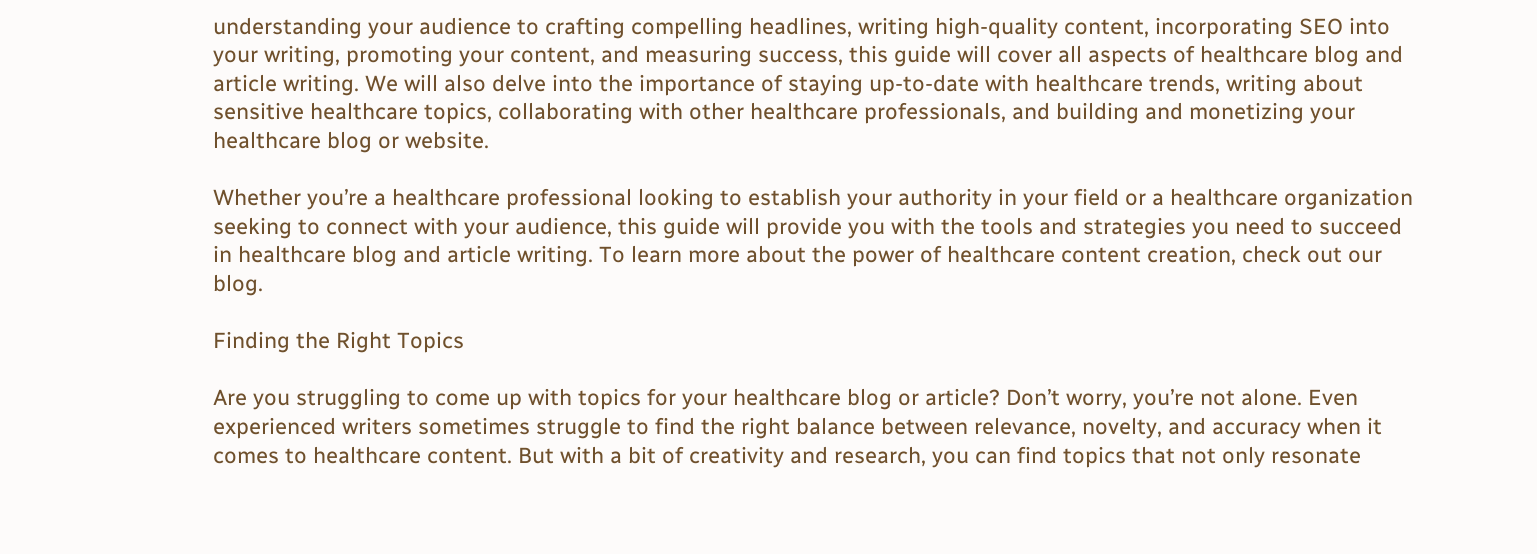understanding your audience to crafting compelling headlines, writing high-quality content, incorporating SEO into your writing, promoting your content, and measuring success, this guide will cover all aspects of healthcare blog and article writing. We will also delve into the importance of staying up-to-date with healthcare trends, writing about sensitive healthcare topics, collaborating with other healthcare professionals, and building and monetizing your healthcare blog or website.

Whether you’re a healthcare professional looking to establish your authority in your field or a healthcare organization seeking to connect with your audience, this guide will provide you with the tools and strategies you need to succeed in healthcare blog and article writing. To learn more about the power of healthcare content creation, check out our blog.

Finding the Right Topics

Are you struggling to come up with topics for your healthcare blog or article? Don’t worry, you’re not alone. Even experienced writers sometimes struggle to find the right balance between relevance, novelty, and accuracy when it comes to healthcare content. But with a bit of creativity and research, you can find topics that not only resonate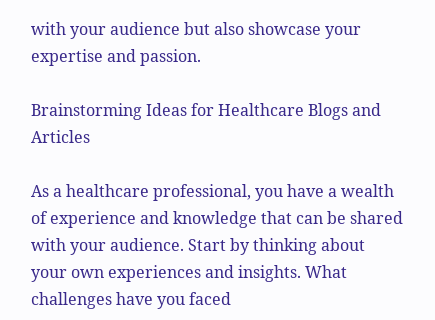with your audience but also showcase your expertise and passion.

Brainstorming Ideas for Healthcare Blogs and Articles

As a healthcare professional, you have a wealth of experience and knowledge that can be shared with your audience. Start by thinking about your own experiences and insights. What challenges have you faced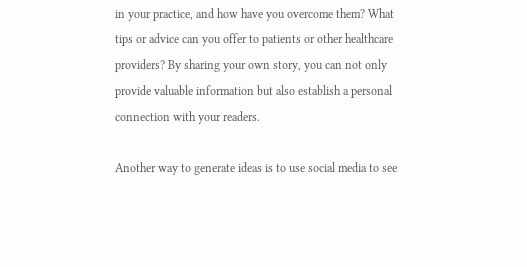in your practice, and how have you overcome them? What tips or advice can you offer to patients or other healthcare providers? By sharing your own story, you can not only provide valuable information but also establish a personal connection with your readers.

Another way to generate ideas is to use social media to see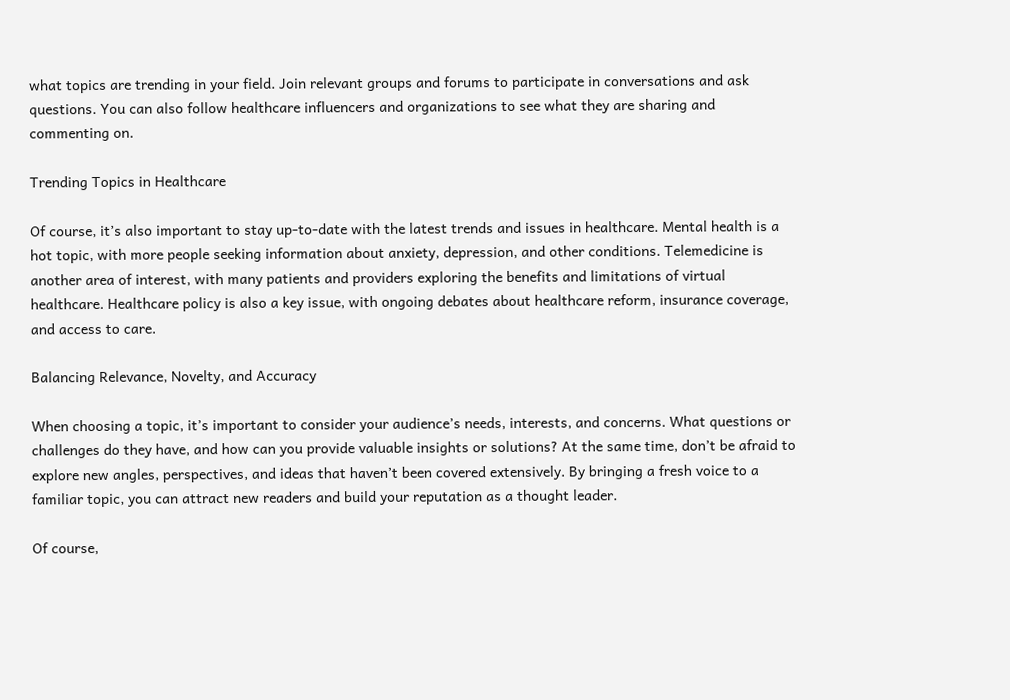what topics are trending in your field. Join relevant groups and forums to participate in conversations and ask questions. You can also follow healthcare influencers and organizations to see what they are sharing and commenting on.

Trending Topics in Healthcare

Of course, it’s also important to stay up-to-date with the latest trends and issues in healthcare. Mental health is a hot topic, with more people seeking information about anxiety, depression, and other conditions. Telemedicine is another area of interest, with many patients and providers exploring the benefits and limitations of virtual healthcare. Healthcare policy is also a key issue, with ongoing debates about healthcare reform, insurance coverage, and access to care.

Balancing Relevance, Novelty, and Accuracy

When choosing a topic, it’s important to consider your audience’s needs, interests, and concerns. What questions or challenges do they have, and how can you provide valuable insights or solutions? At the same time, don’t be afraid to explore new angles, perspectives, and ideas that haven’t been covered extensively. By bringing a fresh voice to a familiar topic, you can attract new readers and build your reputation as a thought leader.

Of course,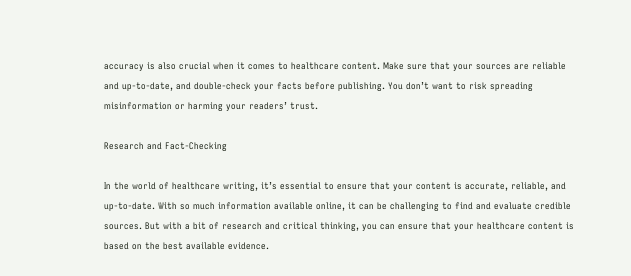accuracy is also crucial when it comes to healthcare content. Make sure that your sources are reliable and up-to-date, and double-check your facts before publishing. You don’t want to risk spreading misinformation or harming your readers’ trust.

Research and Fact-Checking

In the world of healthcare writing, it’s essential to ensure that your content is accurate, reliable, and up-to-date. With so much information available online, it can be challenging to find and evaluate credible sources. But with a bit of research and critical thinking, you can ensure that your healthcare content is based on the best available evidence.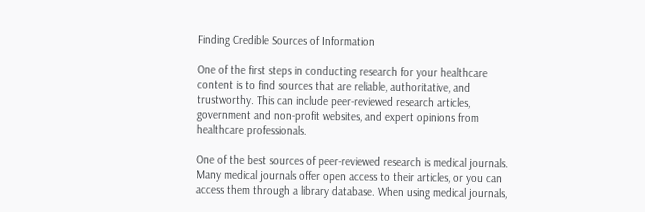Finding Credible Sources of Information

One of the first steps in conducting research for your healthcare content is to find sources that are reliable, authoritative, and trustworthy. This can include peer-reviewed research articles, government and non-profit websites, and expert opinions from healthcare professionals.

One of the best sources of peer-reviewed research is medical journals. Many medical journals offer open access to their articles, or you can access them through a library database. When using medical journals,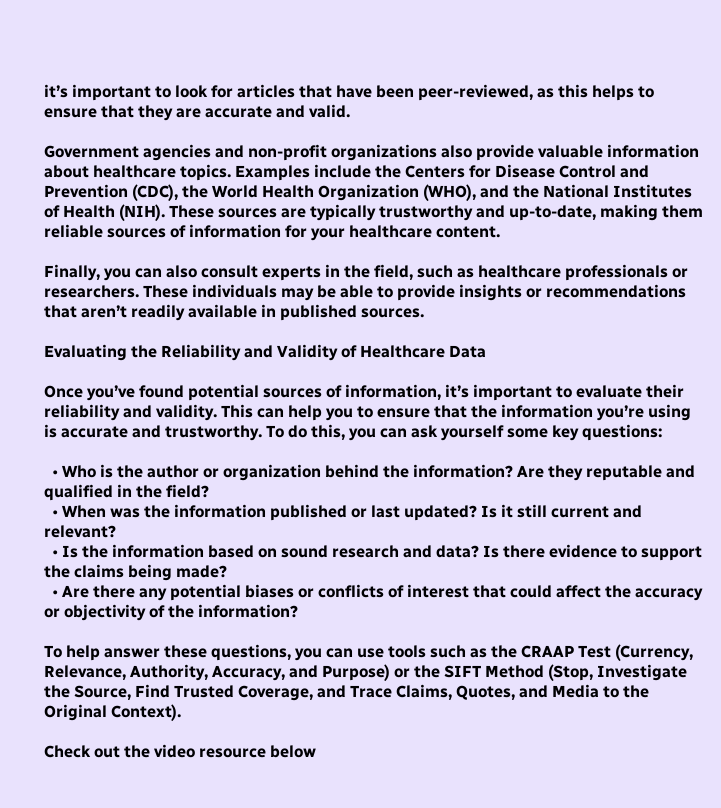it’s important to look for articles that have been peer-reviewed, as this helps to ensure that they are accurate and valid.

Government agencies and non-profit organizations also provide valuable information about healthcare topics. Examples include the Centers for Disease Control and Prevention (CDC), the World Health Organization (WHO), and the National Institutes of Health (NIH). These sources are typically trustworthy and up-to-date, making them reliable sources of information for your healthcare content.

Finally, you can also consult experts in the field, such as healthcare professionals or researchers. These individuals may be able to provide insights or recommendations that aren’t readily available in published sources.

Evaluating the Reliability and Validity of Healthcare Data

Once you’ve found potential sources of information, it’s important to evaluate their reliability and validity. This can help you to ensure that the information you’re using is accurate and trustworthy. To do this, you can ask yourself some key questions:

  • Who is the author or organization behind the information? Are they reputable and qualified in the field?
  • When was the information published or last updated? Is it still current and relevant?
  • Is the information based on sound research and data? Is there evidence to support the claims being made?
  • Are there any potential biases or conflicts of interest that could affect the accuracy or objectivity of the information?

To help answer these questions, you can use tools such as the CRAAP Test (Currency, Relevance, Authority, Accuracy, and Purpose) or the SIFT Method (Stop, Investigate the Source, Find Trusted Coverage, and Trace Claims, Quotes, and Media to the Original Context).

Check out the video resource below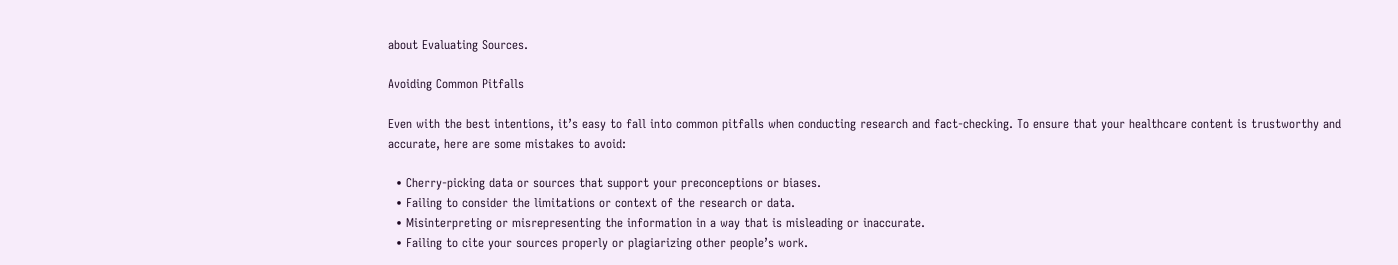about Evaluating Sources.

Avoiding Common Pitfalls

Even with the best intentions, it’s easy to fall into common pitfalls when conducting research and fact-checking. To ensure that your healthcare content is trustworthy and accurate, here are some mistakes to avoid:

  • Cherry-picking data or sources that support your preconceptions or biases.
  • Failing to consider the limitations or context of the research or data.
  • Misinterpreting or misrepresenting the information in a way that is misleading or inaccurate.
  • Failing to cite your sources properly or plagiarizing other people’s work.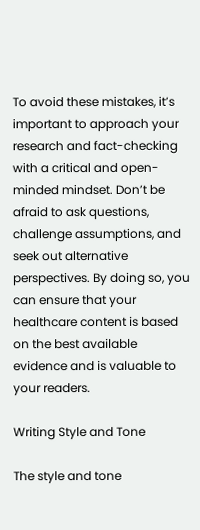To avoid these mistakes, it’s important to approach your research and fact-checking with a critical and open-minded mindset. Don’t be afraid to ask questions, challenge assumptions, and seek out alternative perspectives. By doing so, you can ensure that your healthcare content is based on the best available evidence and is valuable to your readers.

Writing Style and Tone

The style and tone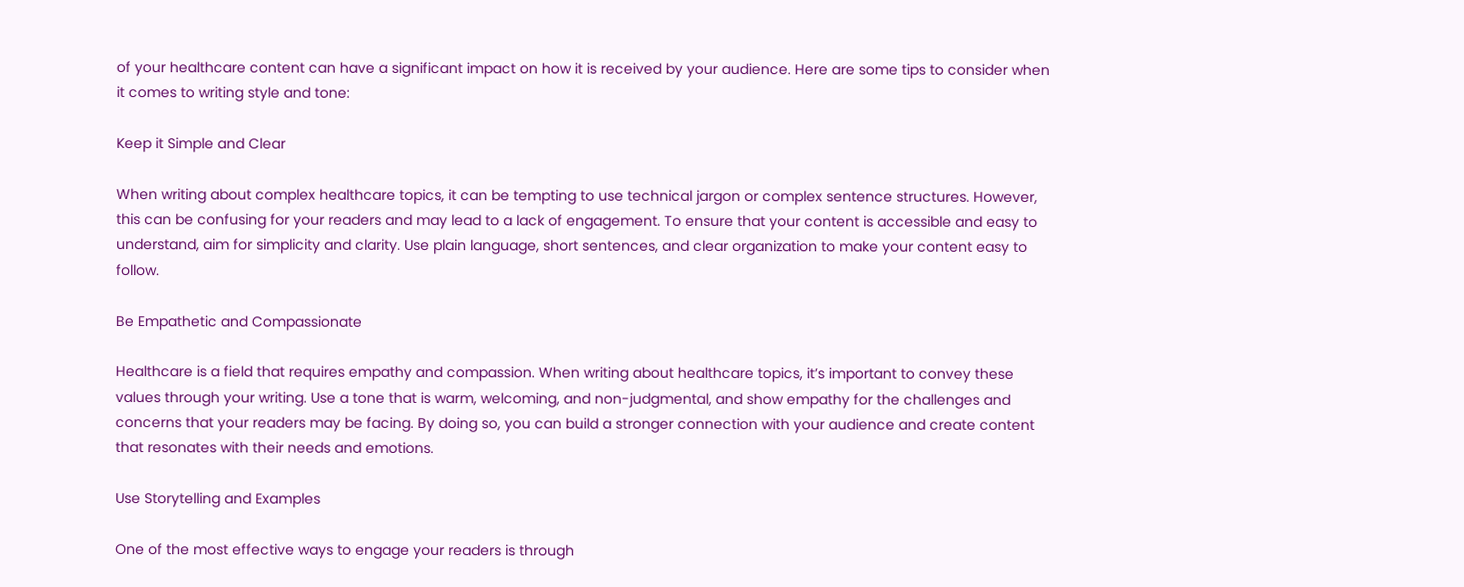of your healthcare content can have a significant impact on how it is received by your audience. Here are some tips to consider when it comes to writing style and tone:

Keep it Simple and Clear

When writing about complex healthcare topics, it can be tempting to use technical jargon or complex sentence structures. However, this can be confusing for your readers and may lead to a lack of engagement. To ensure that your content is accessible and easy to understand, aim for simplicity and clarity. Use plain language, short sentences, and clear organization to make your content easy to follow.

Be Empathetic and Compassionate

Healthcare is a field that requires empathy and compassion. When writing about healthcare topics, it’s important to convey these values through your writing. Use a tone that is warm, welcoming, and non-judgmental, and show empathy for the challenges and concerns that your readers may be facing. By doing so, you can build a stronger connection with your audience and create content that resonates with their needs and emotions.

Use Storytelling and Examples

One of the most effective ways to engage your readers is through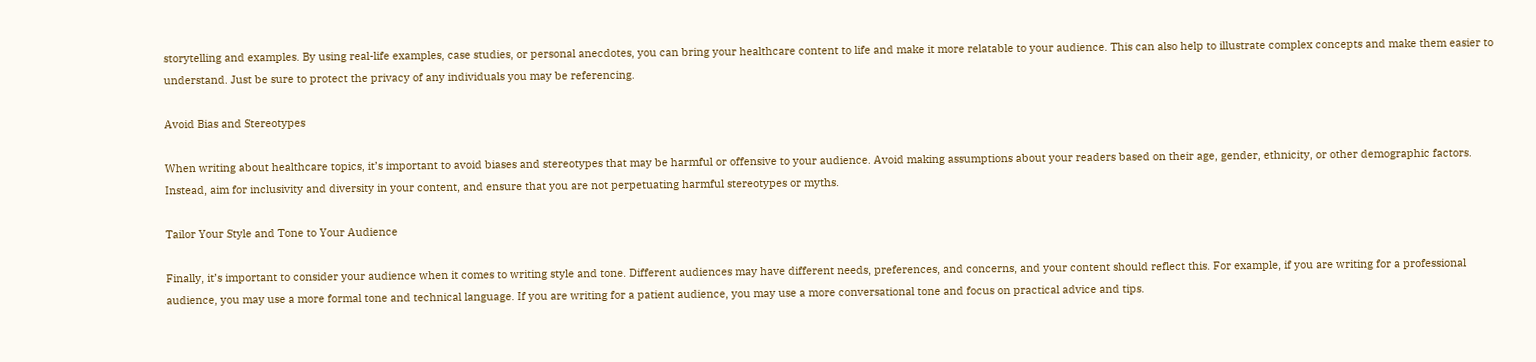storytelling and examples. By using real-life examples, case studies, or personal anecdotes, you can bring your healthcare content to life and make it more relatable to your audience. This can also help to illustrate complex concepts and make them easier to understand. Just be sure to protect the privacy of any individuals you may be referencing.

Avoid Bias and Stereotypes

When writing about healthcare topics, it’s important to avoid biases and stereotypes that may be harmful or offensive to your audience. Avoid making assumptions about your readers based on their age, gender, ethnicity, or other demographic factors. Instead, aim for inclusivity and diversity in your content, and ensure that you are not perpetuating harmful stereotypes or myths.

Tailor Your Style and Tone to Your Audience

Finally, it’s important to consider your audience when it comes to writing style and tone. Different audiences may have different needs, preferences, and concerns, and your content should reflect this. For example, if you are writing for a professional audience, you may use a more formal tone and technical language. If you are writing for a patient audience, you may use a more conversational tone and focus on practical advice and tips.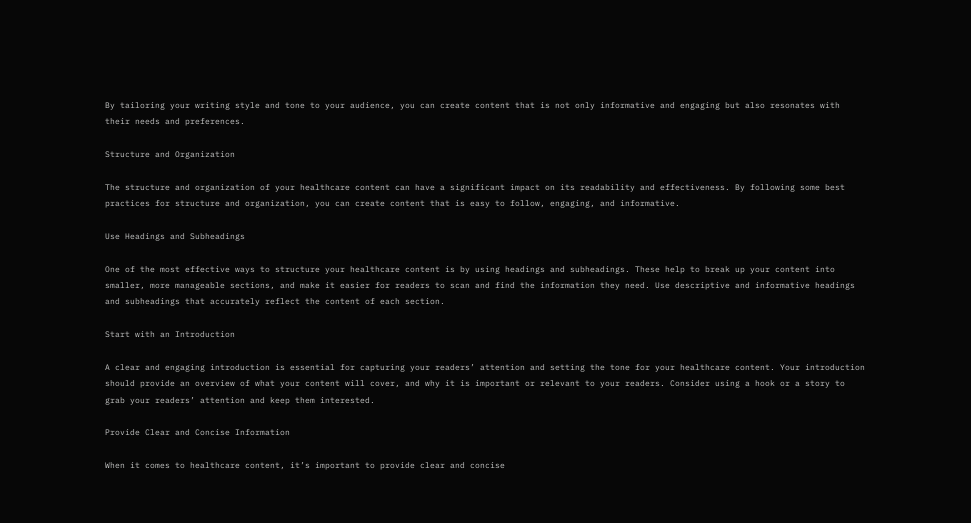By tailoring your writing style and tone to your audience, you can create content that is not only informative and engaging but also resonates with their needs and preferences.

Structure and Organization

The structure and organization of your healthcare content can have a significant impact on its readability and effectiveness. By following some best practices for structure and organization, you can create content that is easy to follow, engaging, and informative.

Use Headings and Subheadings

One of the most effective ways to structure your healthcare content is by using headings and subheadings. These help to break up your content into smaller, more manageable sections, and make it easier for readers to scan and find the information they need. Use descriptive and informative headings and subheadings that accurately reflect the content of each section.

Start with an Introduction

A clear and engaging introduction is essential for capturing your readers’ attention and setting the tone for your healthcare content. Your introduction should provide an overview of what your content will cover, and why it is important or relevant to your readers. Consider using a hook or a story to grab your readers’ attention and keep them interested.

Provide Clear and Concise Information

When it comes to healthcare content, it’s important to provide clear and concise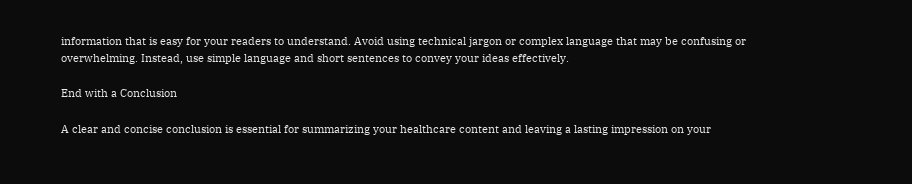information that is easy for your readers to understand. Avoid using technical jargon or complex language that may be confusing or overwhelming. Instead, use simple language and short sentences to convey your ideas effectively.

End with a Conclusion

A clear and concise conclusion is essential for summarizing your healthcare content and leaving a lasting impression on your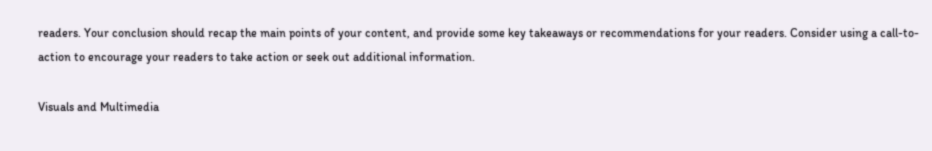readers. Your conclusion should recap the main points of your content, and provide some key takeaways or recommendations for your readers. Consider using a call-to-action to encourage your readers to take action or seek out additional information.

Visuals and Multimedia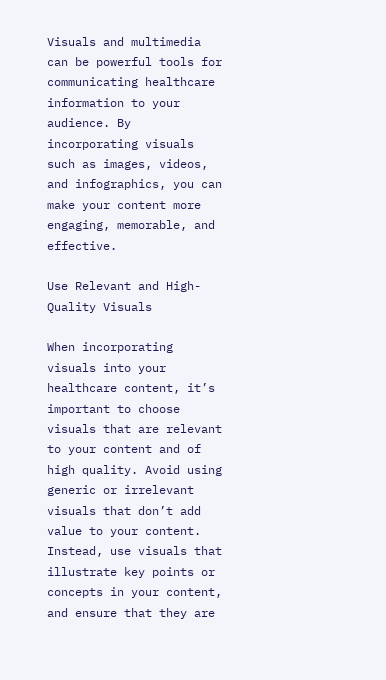Visuals and multimedia can be powerful tools for communicating healthcare information to your audience. By incorporating visuals such as images, videos, and infographics, you can make your content more engaging, memorable, and effective.

Use Relevant and High-Quality Visuals

When incorporating visuals into your healthcare content, it’s important to choose visuals that are relevant to your content and of high quality. Avoid using generic or irrelevant visuals that don’t add value to your content. Instead, use visuals that illustrate key points or concepts in your content, and ensure that they are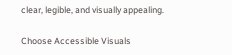clear, legible, and visually appealing.

Choose Accessible Visuals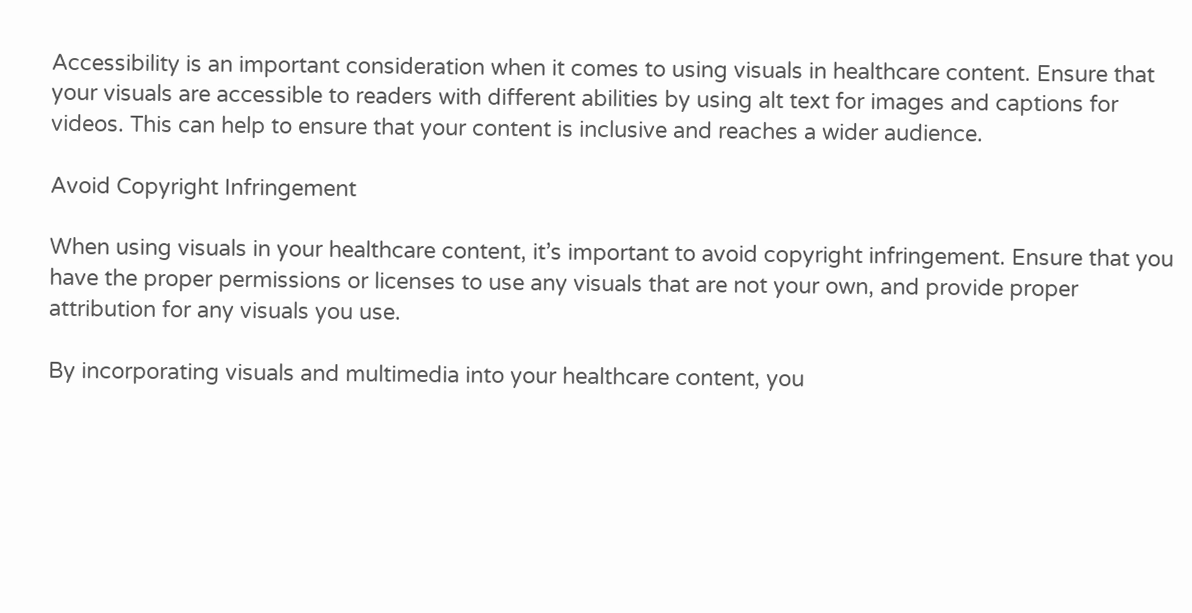Accessibility is an important consideration when it comes to using visuals in healthcare content. Ensure that your visuals are accessible to readers with different abilities by using alt text for images and captions for videos. This can help to ensure that your content is inclusive and reaches a wider audience.

Avoid Copyright Infringement

When using visuals in your healthcare content, it’s important to avoid copyright infringement. Ensure that you have the proper permissions or licenses to use any visuals that are not your own, and provide proper attribution for any visuals you use.

By incorporating visuals and multimedia into your healthcare content, you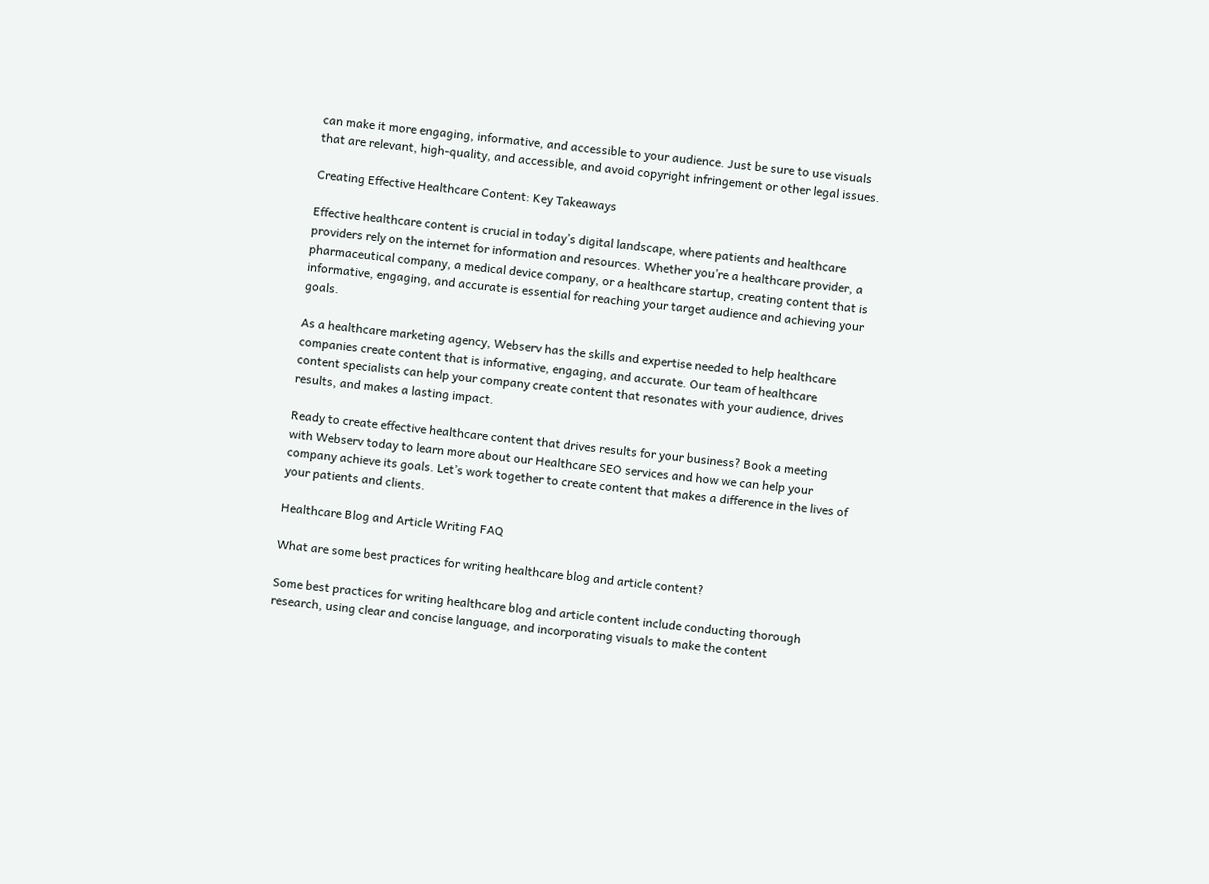can make it more engaging, informative, and accessible to your audience. Just be sure to use visuals that are relevant, high-quality, and accessible, and avoid copyright infringement or other legal issues.

Creating Effective Healthcare Content: Key Takeaways

Effective healthcare content is crucial in today’s digital landscape, where patients and healthcare providers rely on the internet for information and resources. Whether you’re a healthcare provider, a pharmaceutical company, a medical device company, or a healthcare startup, creating content that is informative, engaging, and accurate is essential for reaching your target audience and achieving your goals.

As a healthcare marketing agency, Webserv has the skills and expertise needed to help healthcare companies create content that is informative, engaging, and accurate. Our team of healthcare content specialists can help your company create content that resonates with your audience, drives results, and makes a lasting impact.

Ready to create effective healthcare content that drives results for your business? Book a meeting with Webserv today to learn more about our Healthcare SEO services and how we can help your company achieve its goals. Let’s work together to create content that makes a difference in the lives of your patients and clients.

Healthcare Blog and Article Writing FAQ

What are some best practices for writing healthcare blog and article content?

Some best practices for writing healthcare blog and article content include conducting thorough research, using clear and concise language, and incorporating visuals to make the content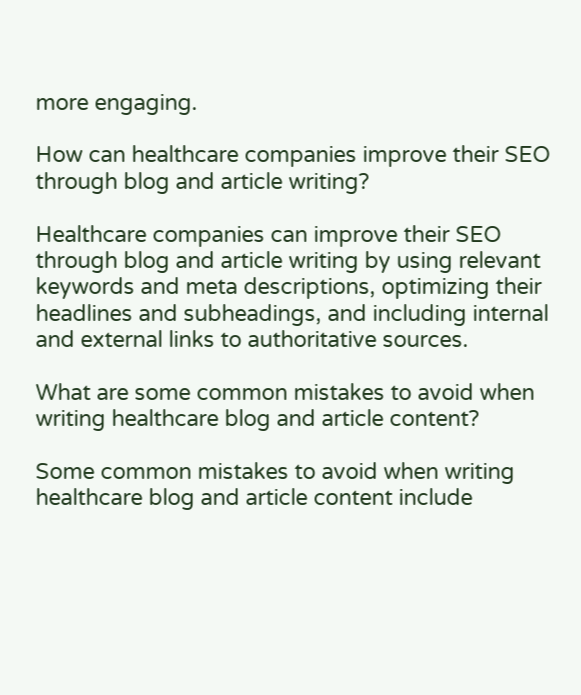more engaging.

How can healthcare companies improve their SEO through blog and article writing?

Healthcare companies can improve their SEO through blog and article writing by using relevant keywords and meta descriptions, optimizing their headlines and subheadings, and including internal and external links to authoritative sources.

What are some common mistakes to avoid when writing healthcare blog and article content?

Some common mistakes to avoid when writing healthcare blog and article content include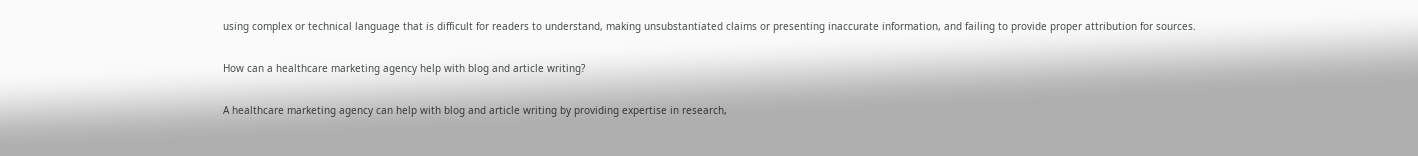using complex or technical language that is difficult for readers to understand, making unsubstantiated claims or presenting inaccurate information, and failing to provide proper attribution for sources.

How can a healthcare marketing agency help with blog and article writing?

A healthcare marketing agency can help with blog and article writing by providing expertise in research,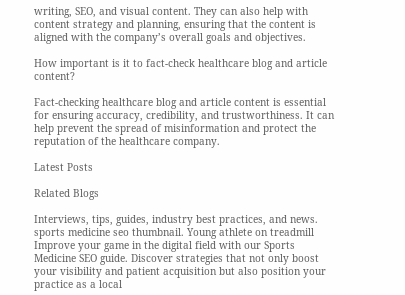writing, SEO, and visual content. They can also help with content strategy and planning, ensuring that the content is aligned with the company’s overall goals and objectives.

How important is it to fact-check healthcare blog and article content?

Fact-checking healthcare blog and article content is essential for ensuring accuracy, credibility, and trustworthiness. It can help prevent the spread of misinformation and protect the reputation of the healthcare company.

Latest Posts

Related Blogs

Interviews, tips, guides, industry best practices, and news.
sports medicine seo thumbnail. Young athlete on treadmill
Improve your game in the digital field with our Sports Medicine SEO guide. Discover strategies that not only boost your visibility and patient acquisition but also position your practice as a local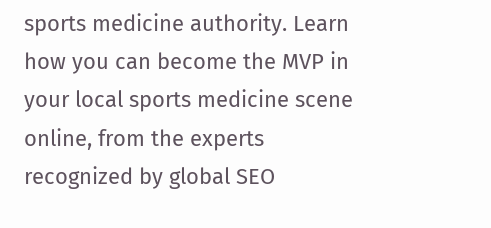sports medicine authority. Learn how you can become the MVP in your local sports medicine scene online, from the experts recognized by global SEO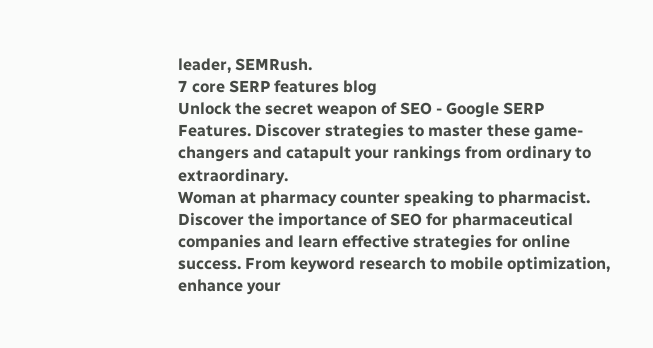leader, SEMRush.
7 core SERP features blog
Unlock the secret weapon of SEO - Google SERP Features. Discover strategies to master these game-changers and catapult your rankings from ordinary to extraordinary.
Woman at pharmacy counter speaking to pharmacist.
Discover the importance of SEO for pharmaceutical companies and learn effective strategies for online success. From keyword research to mobile optimization, enhance your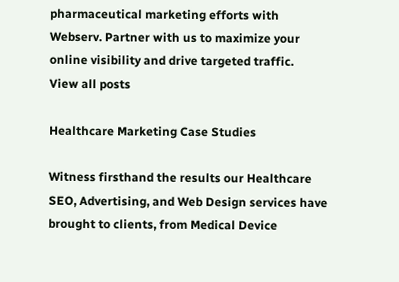pharmaceutical marketing efforts with Webserv. Partner with us to maximize your online visibility and drive targeted traffic.
View all posts

Healthcare Marketing Case Studies

Witness firsthand the results our Healthcare SEO, Advertising, and Web Design services have brought to clients, from Medical Device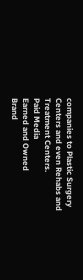companies to Plastic Surgery Centers and even Rehabs and Treatment Centers.
Paid Media
Earned and Owned
Brand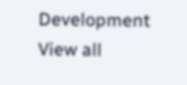Development
View all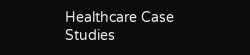Healthcare Case Studies